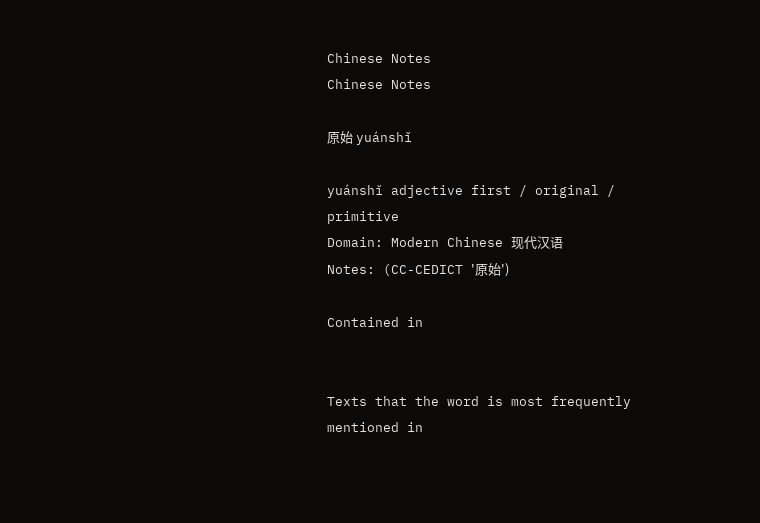Chinese Notes
Chinese Notes

原始 yuánshǐ

yuánshǐ adjective first / original / primitive
Domain: Modern Chinese 现代汉语
Notes: (CC-CEDICT '原始')

Contained in


Texts that the word is most frequently mentioned in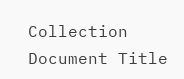Collection Document Title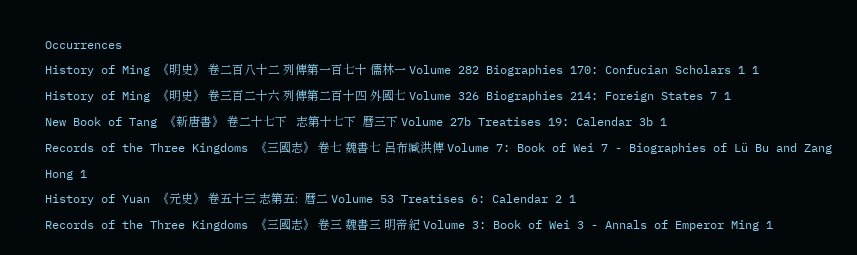Occurrences
History of Ming 《明史》 卷二百八十二 列傳第一百七十 儒林一 Volume 282 Biographies 170: Confucian Scholars 1 1
History of Ming 《明史》 卷三百二十六 列傳第二百十四 外國七 Volume 326 Biographies 214: Foreign States 7 1
New Book of Tang 《新唐書》 卷二十七下   志第十七下  曆三下 Volume 27b Treatises 19: Calendar 3b 1
Records of the Three Kingdoms 《三國志》 卷七 魏書七 呂布臧洪傳 Volume 7: Book of Wei 7 - Biographies of Lü Bu and Zang Hong 1
History of Yuan 《元史》 卷五十三 志第五:  曆二 Volume 53 Treatises 6: Calendar 2 1
Records of the Three Kingdoms 《三國志》 卷三 魏書三 明帝紀 Volume 3: Book of Wei 3 - Annals of Emperor Ming 1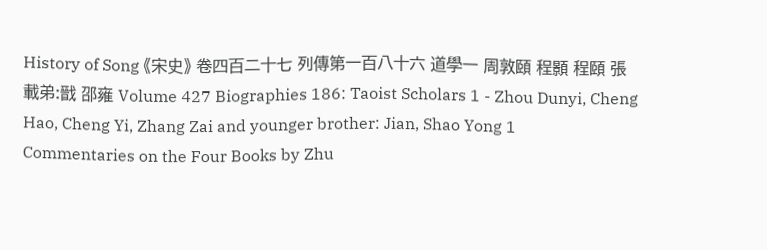History of Song 《宋史》 卷四百二十七 列傳第一百八十六 道學一 周敦頤 程顥 程頤 張載弟:戩 邵雍 Volume 427 Biographies 186: Taoist Scholars 1 - Zhou Dunyi, Cheng Hao, Cheng Yi, Zhang Zai and younger brother: Jian, Shao Yong 1
Commentaries on the Four Books by Zhu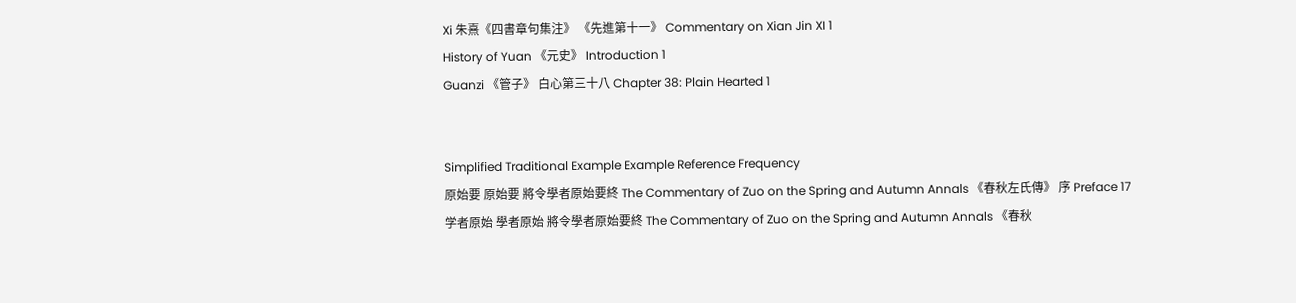Xi 朱熹《四書章句集注》 《先進第十一》 Commentary on Xian Jin XI 1
History of Yuan 《元史》 Introduction 1
Guanzi 《管子》 白心第三十八 Chapter 38: Plain Hearted 1


Simplified Traditional Example Example Reference Frequency
原始要 原始要 將令學者原始要終 The Commentary of Zuo on the Spring and Autumn Annals 《春秋左氏傳》 序 Preface 17
学者原始 學者原始 將令學者原始要終 The Commentary of Zuo on the Spring and Autumn Annals 《春秋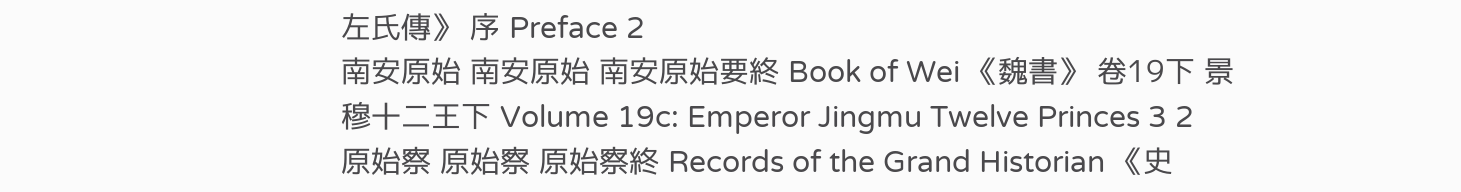左氏傳》 序 Preface 2
南安原始 南安原始 南安原始要終 Book of Wei 《魏書》 卷19下 景穆十二王下 Volume 19c: Emperor Jingmu Twelve Princes 3 2
原始察 原始察 原始察終 Records of the Grand Historian 《史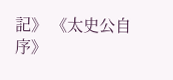記》 《太史公自序》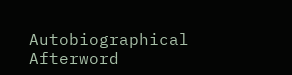Autobiographical Afterword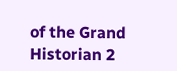of the Grand Historian 2